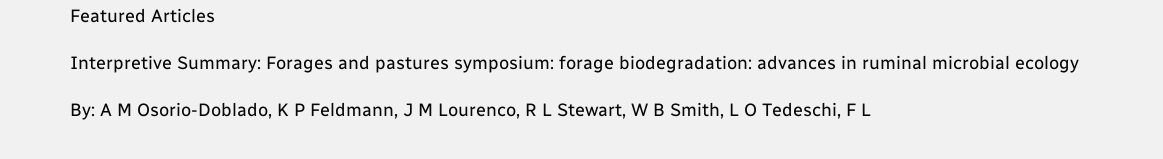Featured Articles

Interpretive Summary: Forages and pastures symposium: forage biodegradation: advances in ruminal microbial ecology

By: A M Osorio-Doblado, K P Feldmann, J M Lourenco, R L Stewart, W B Smith, L O Tedeschi, F L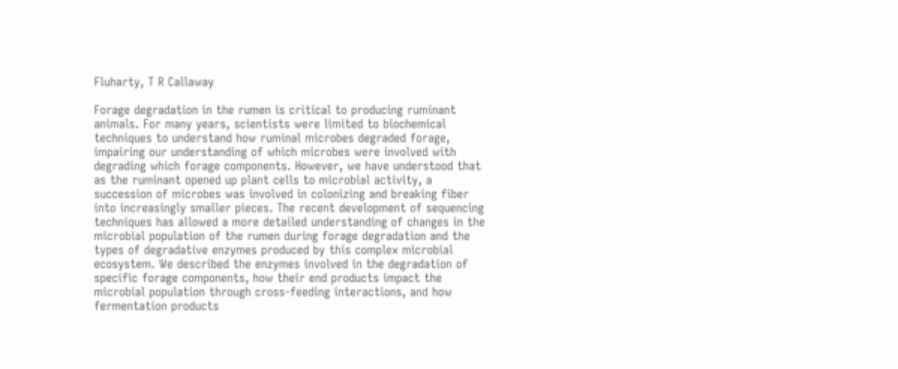Fluharty, T R Callaway

Forage degradation in the rumen is critical to producing ruminant animals. For many years, scientists were limited to biochemical techniques to understand how ruminal microbes degraded forage, impairing our understanding of which microbes were involved with degrading which forage components. However, we have understood that as the ruminant opened up plant cells to microbial activity, a succession of microbes was involved in colonizing and breaking fiber into increasingly smaller pieces. The recent development of sequencing techniques has allowed a more detailed understanding of changes in the microbial population of the rumen during forage degradation and the types of degradative enzymes produced by this complex microbial ecosystem. We described the enzymes involved in the degradation of specific forage components, how their end products impact the microbial population through cross-feeding interactions, and how fermentation products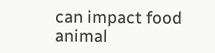can impact food animal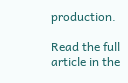production.

Read the full article in the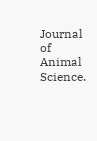Journal of Animal Science.